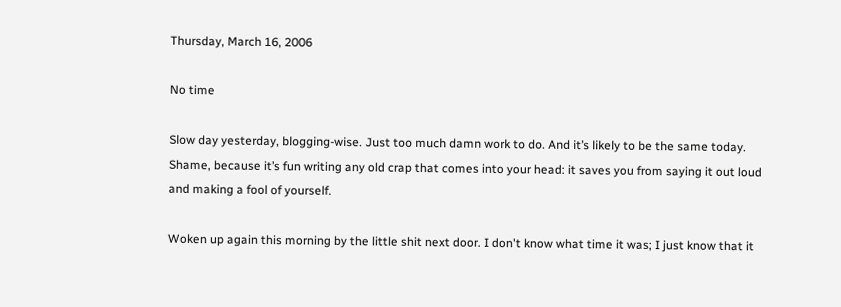Thursday, March 16, 2006

No time

Slow day yesterday, blogging-wise. Just too much damn work to do. And it’s likely to be the same today. Shame, because it’s fun writing any old crap that comes into your head: it saves you from saying it out loud and making a fool of yourself.

Woken up again this morning by the little shit next door. I don't know what time it was; I just know that it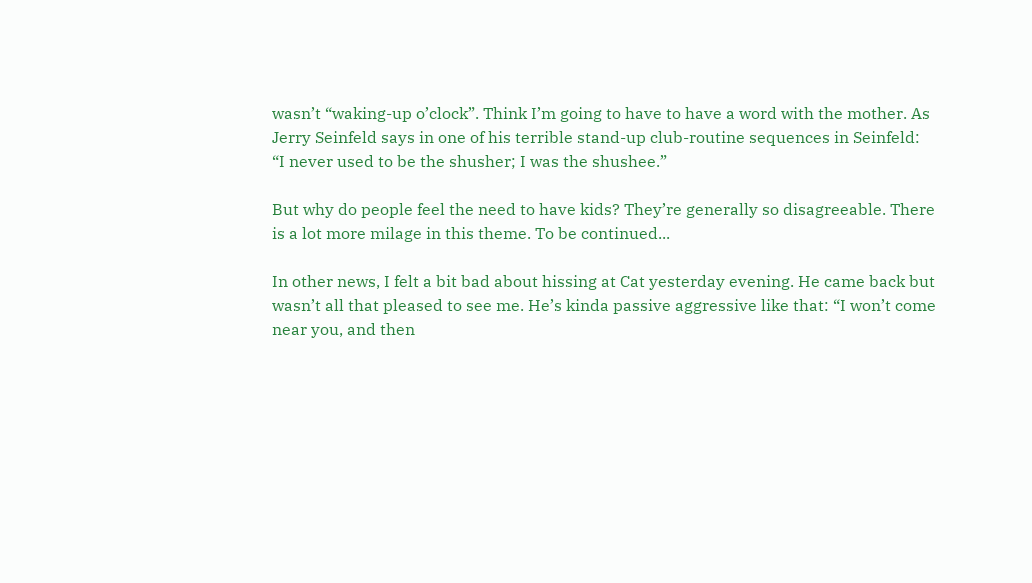wasn’t “waking-up o’clock”. Think I’m going to have to have a word with the mother. As Jerry Seinfeld says in one of his terrible stand-up club-routine sequences in Seinfeld: “I never used to be the shusher; I was the shushee.”

But why do people feel the need to have kids? They’re generally so disagreeable. There is a lot more milage in this theme. To be continued...

In other news, I felt a bit bad about hissing at Cat yesterday evening. He came back but wasn’t all that pleased to see me. He’s kinda passive aggressive like that: “I won’t come near you, and then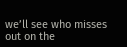we’ll see who misses out on the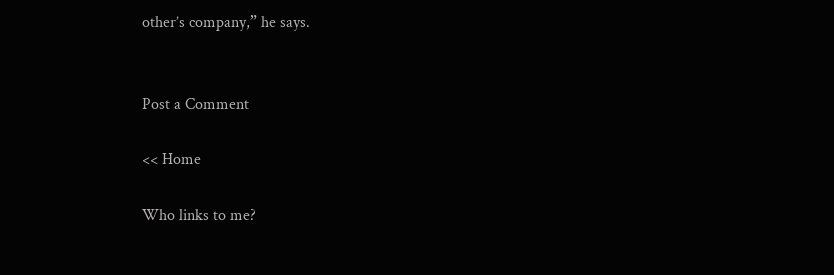other’s company,” he says.


Post a Comment

<< Home

Who links to me?